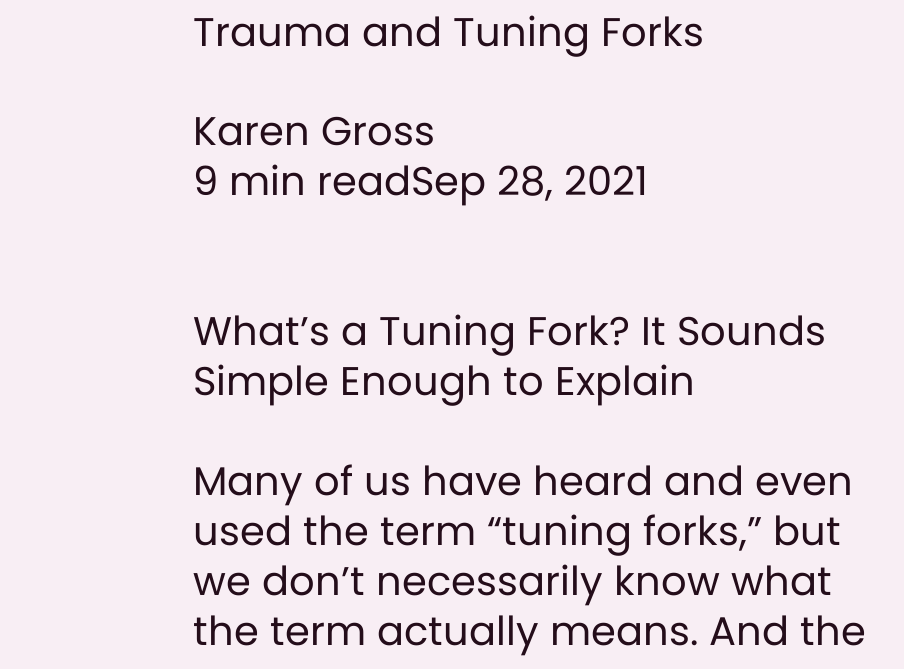Trauma and Tuning Forks

Karen Gross
9 min readSep 28, 2021


What’s a Tuning Fork? It Sounds Simple Enough to Explain

Many of us have heard and even used the term “tuning forks,” but we don’t necessarily know what the term actually means. And the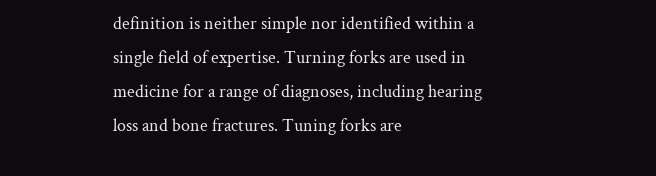definition is neither simple nor identified within a single field of expertise. Turning forks are used in medicine for a range of diagnoses, including hearing loss and bone fractures. Tuning forks are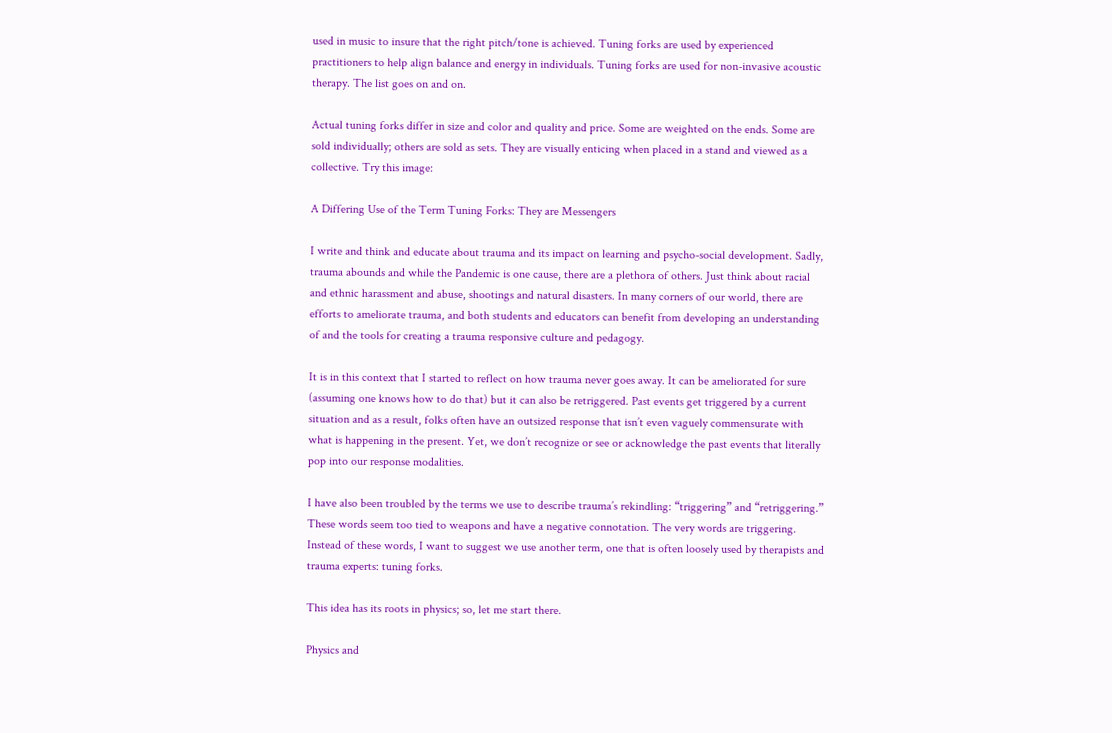used in music to insure that the right pitch/tone is achieved. Tuning forks are used by experienced practitioners to help align balance and energy in individuals. Tuning forks are used for non-invasive acoustic therapy. The list goes on and on.

Actual tuning forks differ in size and color and quality and price. Some are weighted on the ends. Some are sold individually; others are sold as sets. They are visually enticing when placed in a stand and viewed as a collective. Try this image:

A Differing Use of the Term Tuning Forks: They are Messengers

I write and think and educate about trauma and its impact on learning and psycho-social development. Sadly, trauma abounds and while the Pandemic is one cause, there are a plethora of others. Just think about racial and ethnic harassment and abuse, shootings and natural disasters. In many corners of our world, there are efforts to ameliorate trauma, and both students and educators can benefit from developing an understanding of and the tools for creating a trauma responsive culture and pedagogy.

It is in this context that I started to reflect on how trauma never goes away. It can be ameliorated for sure (assuming one knows how to do that) but it can also be retriggered. Past events get triggered by a current situation and as a result, folks often have an outsized response that isn’t even vaguely commensurate with what is happening in the present. Yet, we don’t recognize or see or acknowledge the past events that literally pop into our response modalities.

I have also been troubled by the terms we use to describe trauma’s rekindling: “triggering” and “retriggering.” These words seem too tied to weapons and have a negative connotation. The very words are triggering. Instead of these words, I want to suggest we use another term, one that is often loosely used by therapists and trauma experts: tuning forks.

This idea has its roots in physics; so, let me start there.

Physics and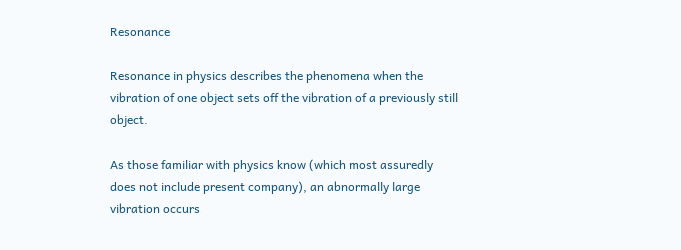Resonance

Resonance in physics describes the phenomena when the vibration of one object sets off the vibration of a previously still object.

As those familiar with physics know (which most assuredly does not include present company), an abnormally large vibration occurs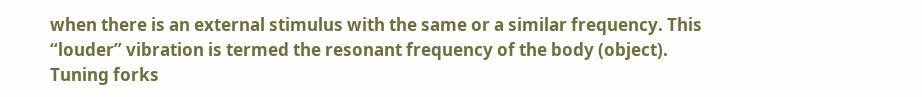when there is an external stimulus with the same or a similar frequency. This “louder” vibration is termed the resonant frequency of the body (object). Tuning forks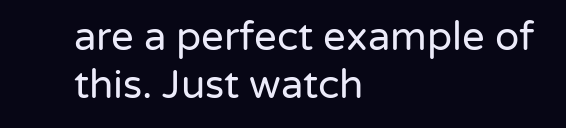are a perfect example of this. Just watch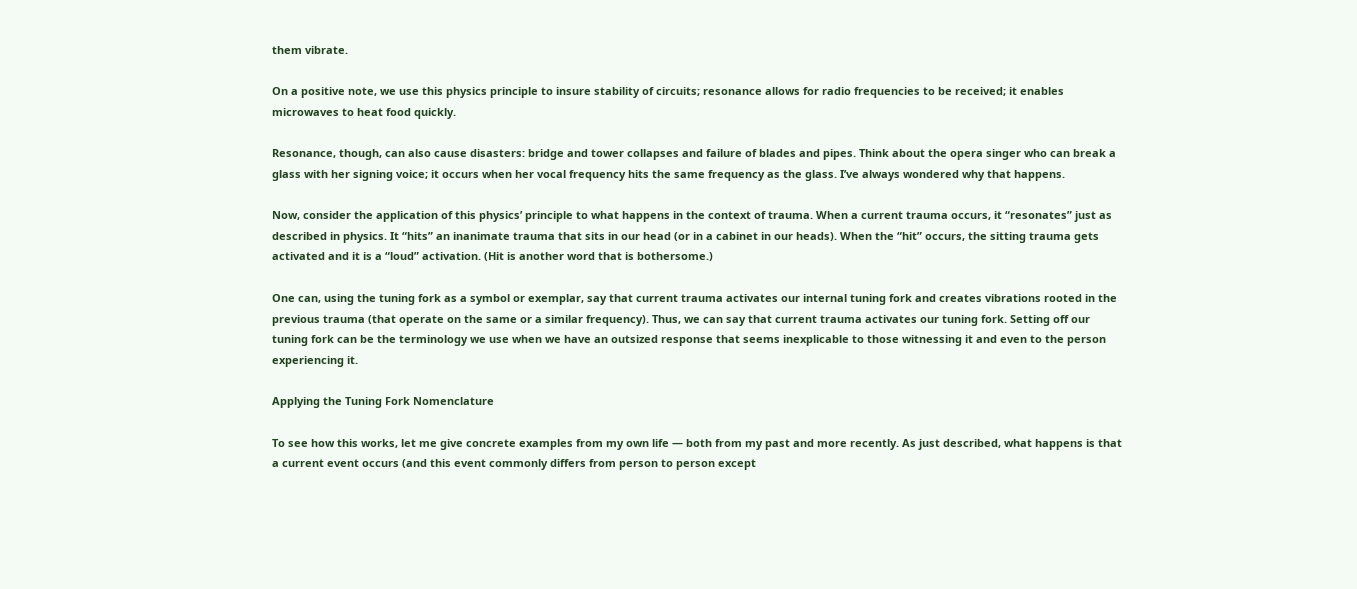them vibrate.

On a positive note, we use this physics principle to insure stability of circuits; resonance allows for radio frequencies to be received; it enables microwaves to heat food quickly.

Resonance, though, can also cause disasters: bridge and tower collapses and failure of blades and pipes. Think about the opera singer who can break a glass with her signing voice; it occurs when her vocal frequency hits the same frequency as the glass. I’ve always wondered why that happens.

Now, consider the application of this physics’ principle to what happens in the context of trauma. When a current trauma occurs, it “resonates” just as described in physics. It “hits” an inanimate trauma that sits in our head (or in a cabinet in our heads). When the “hit” occurs, the sitting trauma gets activated and it is a “loud” activation. (Hit is another word that is bothersome.)

One can, using the tuning fork as a symbol or exemplar, say that current trauma activates our internal tuning fork and creates vibrations rooted in the previous trauma (that operate on the same or a similar frequency). Thus, we can say that current trauma activates our tuning fork. Setting off our tuning fork can be the terminology we use when we have an outsized response that seems inexplicable to those witnessing it and even to the person experiencing it.

Applying the Tuning Fork Nomenclature

To see how this works, let me give concrete examples from my own life — both from my past and more recently. As just described, what happens is that a current event occurs (and this event commonly differs from person to person except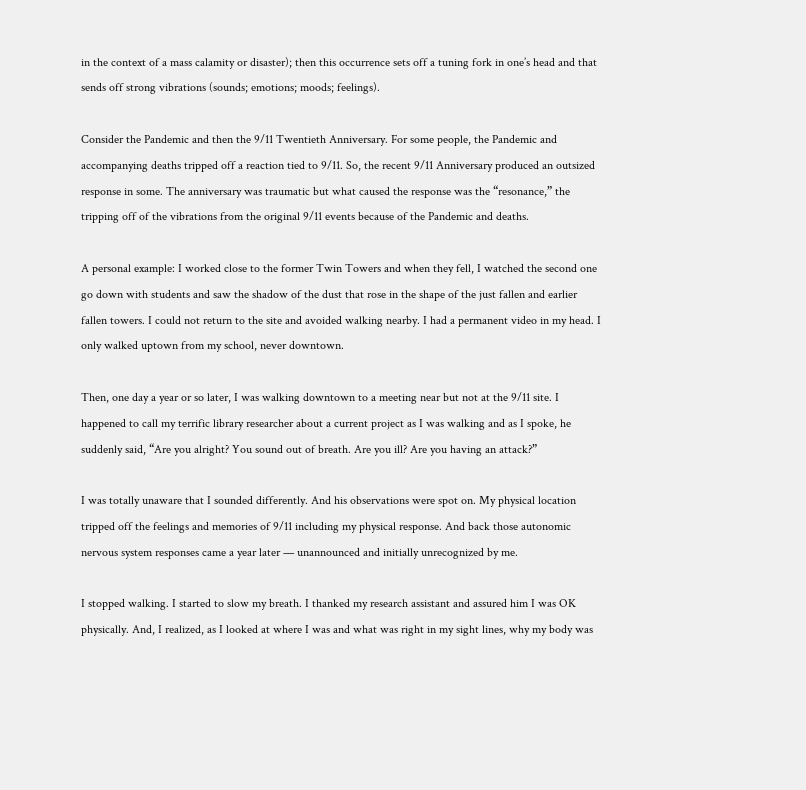in the context of a mass calamity or disaster); then this occurrence sets off a tuning fork in one’s head and that sends off strong vibrations (sounds; emotions; moods; feelings).

Consider the Pandemic and then the 9/11 Twentieth Anniversary. For some people, the Pandemic and accompanying deaths tripped off a reaction tied to 9/11. So, the recent 9/11 Anniversary produced an outsized response in some. The anniversary was traumatic but what caused the response was the “resonance,” the tripping off of the vibrations from the original 9/11 events because of the Pandemic and deaths.

A personal example: I worked close to the former Twin Towers and when they fell, I watched the second one go down with students and saw the shadow of the dust that rose in the shape of the just fallen and earlier fallen towers. I could not return to the site and avoided walking nearby. I had a permanent video in my head. I only walked uptown from my school, never downtown.

Then, one day a year or so later, I was walking downtown to a meeting near but not at the 9/11 site. I happened to call my terrific library researcher about a current project as I was walking and as I spoke, he suddenly said, “Are you alright? You sound out of breath. Are you ill? Are you having an attack?”

I was totally unaware that I sounded differently. And his observations were spot on. My physical location tripped off the feelings and memories of 9/11 including my physical response. And back those autonomic nervous system responses came a year later — unannounced and initially unrecognized by me.

I stopped walking. I started to slow my breath. I thanked my research assistant and assured him I was OK physically. And, I realized, as I looked at where I was and what was right in my sight lines, why my body was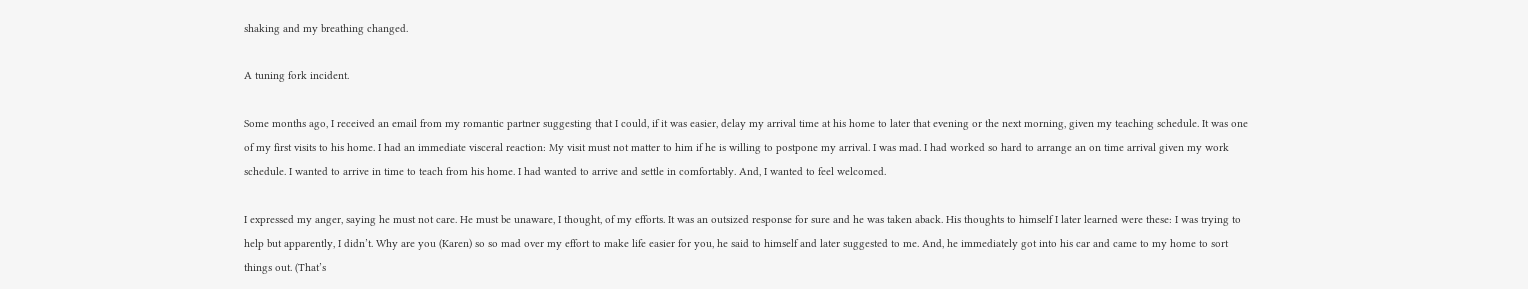shaking and my breathing changed.

A tuning fork incident.

Some months ago, I received an email from my romantic partner suggesting that I could, if it was easier, delay my arrival time at his home to later that evening or the next morning, given my teaching schedule. It was one of my first visits to his home. I had an immediate visceral reaction: My visit must not matter to him if he is willing to postpone my arrival. I was mad. I had worked so hard to arrange an on time arrival given my work schedule. I wanted to arrive in time to teach from his home. I had wanted to arrive and settle in comfortably. And, I wanted to feel welcomed.

I expressed my anger, saying he must not care. He must be unaware, I thought, of my efforts. It was an outsized response for sure and he was taken aback. His thoughts to himself I later learned were these: I was trying to help but apparently, I didn’t. Why are you (Karen) so so mad over my effort to make life easier for you, he said to himself and later suggested to me. And, he immediately got into his car and came to my home to sort things out. (That’s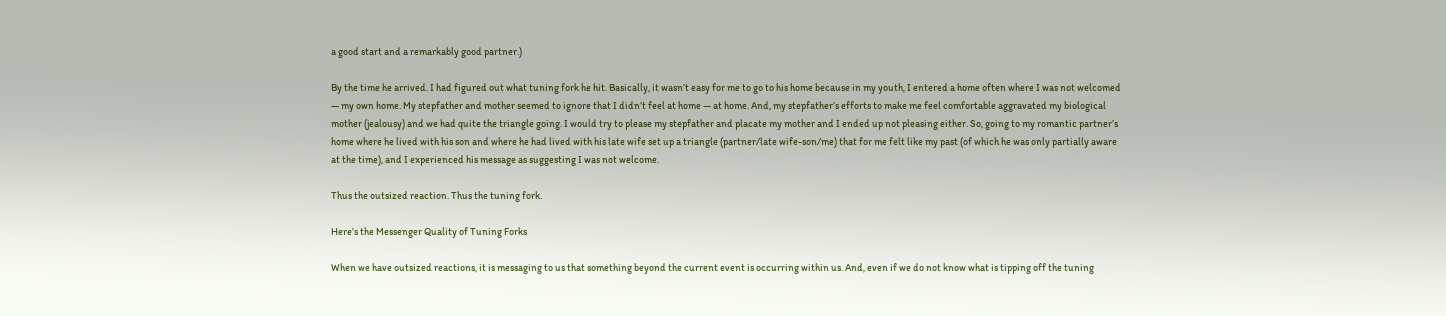a good start and a remarkably good partner.)

By the time he arrived. I had figured out what tuning fork he hit. Basically, it wasn’t easy for me to go to his home because in my youth, I entered a home often where I was not welcomed — my own home. My stepfather and mother seemed to ignore that I didn’t feel at home — at home. And, my stepfather’s efforts to make me feel comfortable aggravated my biological mother (jealousy) and we had quite the triangle going. I would try to please my stepfather and placate my mother and I ended up not pleasing either. So, going to my romantic partner’s home where he lived with his son and where he had lived with his late wife set up a triangle (partner/late wife-son/me) that for me felt like my past (of which he was only partially aware at the time), and I experienced his message as suggesting I was not welcome.

Thus the outsized reaction. Thus the tuning fork.

Here’s the Messenger Quality of Tuning Forks

When we have outsized reactions, it is messaging to us that something beyond the current event is occurring within us. And, even if we do not know what is tipping off the tuning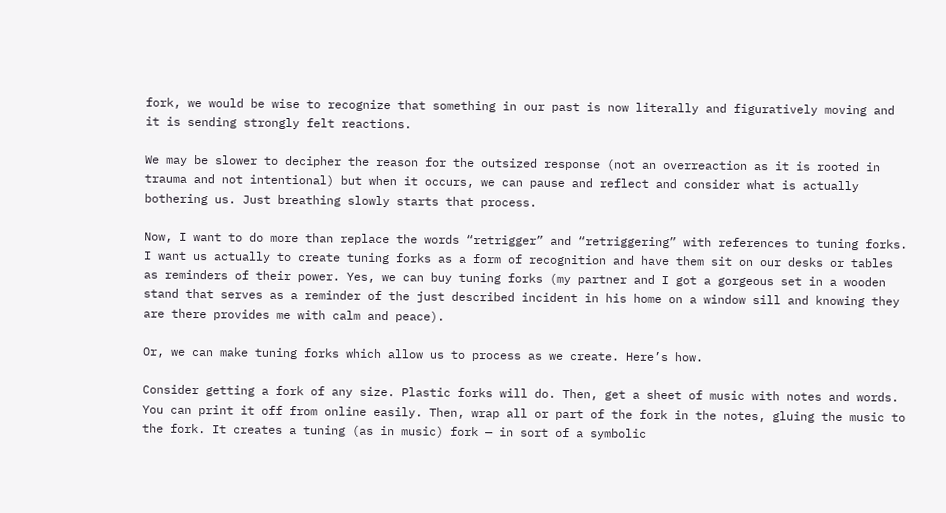fork, we would be wise to recognize that something in our past is now literally and figuratively moving and it is sending strongly felt reactions.

We may be slower to decipher the reason for the outsized response (not an overreaction as it is rooted in trauma and not intentional) but when it occurs, we can pause and reflect and consider what is actually bothering us. Just breathing slowly starts that process.

Now, I want to do more than replace the words “retrigger” and “retriggering” with references to tuning forks. I want us actually to create tuning forks as a form of recognition and have them sit on our desks or tables as reminders of their power. Yes, we can buy tuning forks (my partner and I got a gorgeous set in a wooden stand that serves as a reminder of the just described incident in his home on a window sill and knowing they are there provides me with calm and peace).

Or, we can make tuning forks which allow us to process as we create. Here’s how.

Consider getting a fork of any size. Plastic forks will do. Then, get a sheet of music with notes and words. You can print it off from online easily. Then, wrap all or part of the fork in the notes, gluing the music to the fork. It creates a tuning (as in music) fork — in sort of a symbolic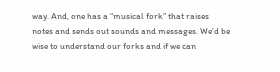way. And, one has a “musical fork” that raises notes and sends out sounds and messages. We’d be wise to understand our forks and if we can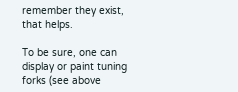remember they exist, that helps.

To be sure, one can display or paint tuning forks (see above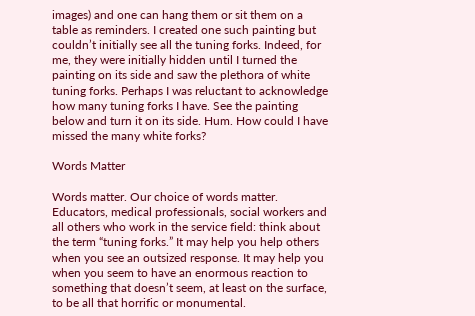images) and one can hang them or sit them on a table as reminders. I created one such painting but couldn’t initially see all the tuning forks. Indeed, for me, they were initially hidden until I turned the painting on its side and saw the plethora of white tuning forks. Perhaps I was reluctant to acknowledge how many tuning forks I have. See the painting below and turn it on its side. Hum. How could I have missed the many white forks?

Words Matter

Words matter. Our choice of words matter. Educators, medical professionals, social workers and all others who work in the service field: think about the term “tuning forks.” It may help you help others when you see an outsized response. It may help you when you seem to have an enormous reaction to something that doesn’t seem, at least on the surface, to be all that horrific or monumental.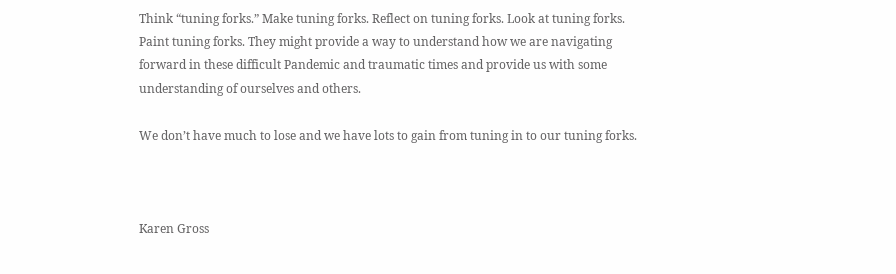Think “tuning forks.” Make tuning forks. Reflect on tuning forks. Look at tuning forks. Paint tuning forks. They might provide a way to understand how we are navigating forward in these difficult Pandemic and traumatic times and provide us with some understanding of ourselves and others.

We don’t have much to lose and we have lots to gain from tuning in to our tuning forks.



Karen Gross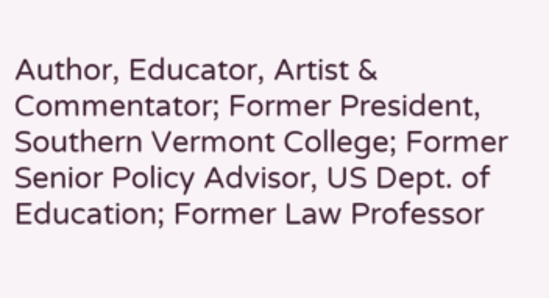Author, Educator, Artist & Commentator; Former President, Southern Vermont College; Former Senior Policy Advisor, US Dept. of Education; Former Law Professor